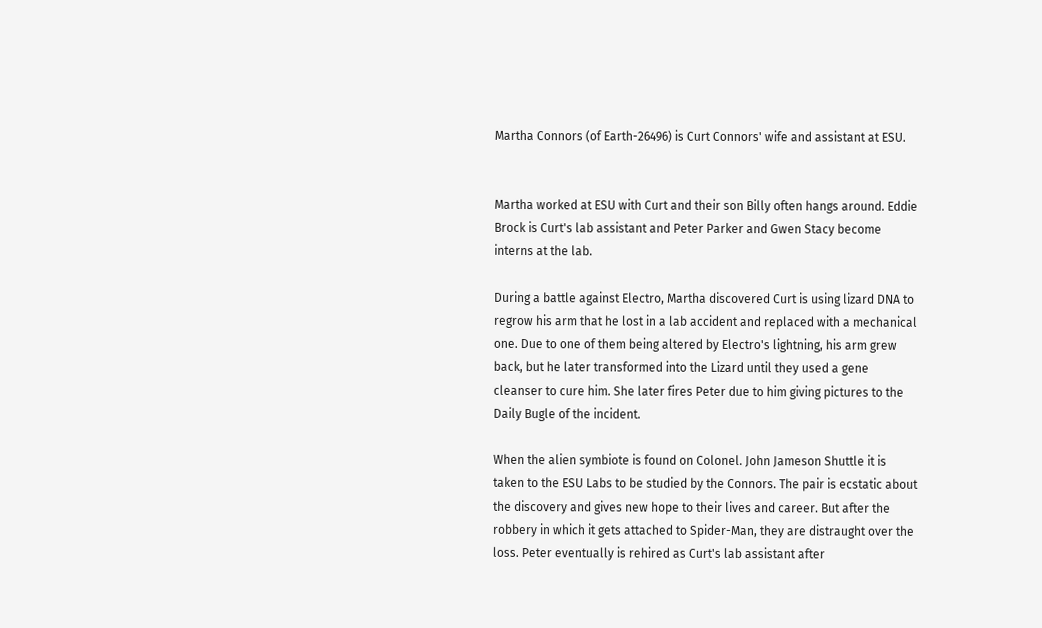Martha Connors (of Earth-26496) is Curt Connors' wife and assistant at ESU.


Martha worked at ESU with Curt and their son Billy often hangs around. Eddie Brock is Curt's lab assistant and Peter Parker and Gwen Stacy become interns at the lab.

During a battle against Electro, Martha discovered Curt is using lizard DNA to regrow his arm that he lost in a lab accident and replaced with a mechanical one. Due to one of them being altered by Electro's lightning, his arm grew back, but he later transformed into the Lizard until they used a gene cleanser to cure him. She later fires Peter due to him giving pictures to the Daily Bugle of the incident.

When the alien symbiote is found on Colonel. John Jameson Shuttle it is taken to the ESU Labs to be studied by the Connors. The pair is ecstatic about the discovery and gives new hope to their lives and career. But after the robbery in which it gets attached to Spider-Man, they are distraught over the loss. Peter eventually is rehired as Curt's lab assistant after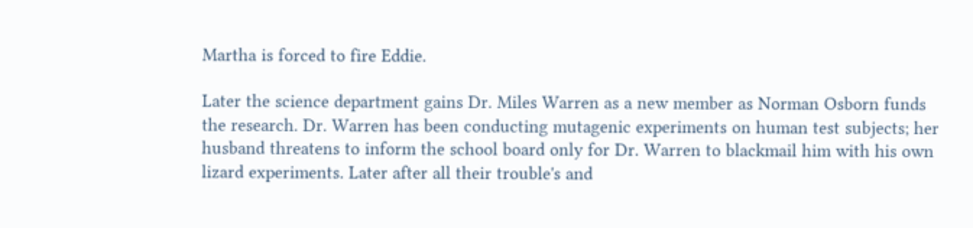Martha is forced to fire Eddie.

Later the science department gains Dr. Miles Warren as a new member as Norman Osborn funds the research. Dr. Warren has been conducting mutagenic experiments on human test subjects; her husband threatens to inform the school board only for Dr. Warren to blackmail him with his own lizard experiments. Later after all their trouble's and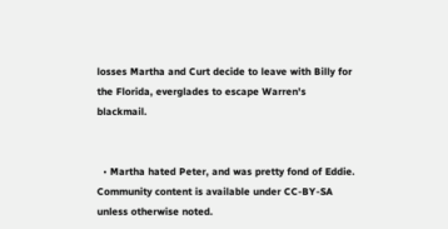losses Martha and Curt decide to leave with Billy for the Florida, everglades to escape Warren's blackmail.


  • Martha hated Peter, and was pretty fond of Eddie.
Community content is available under CC-BY-SA unless otherwise noted.